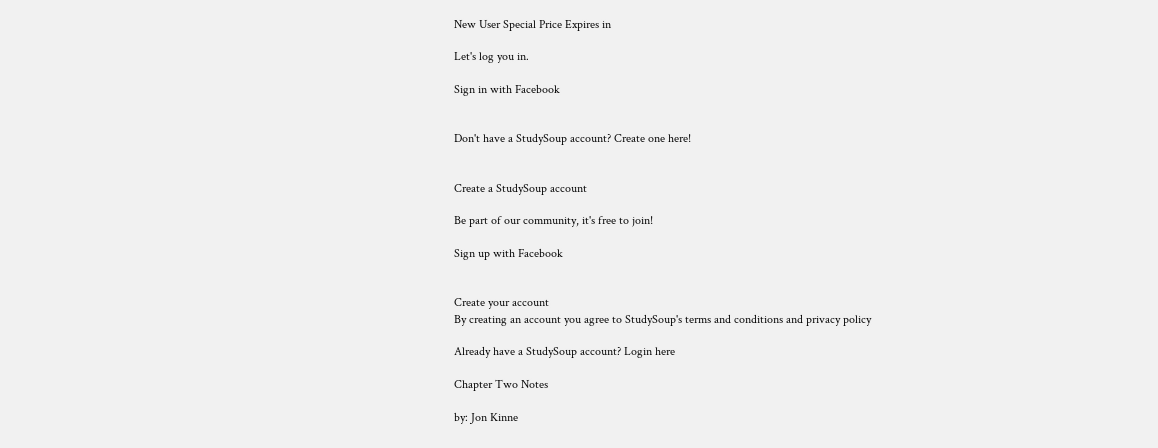New User Special Price Expires in

Let's log you in.

Sign in with Facebook


Don't have a StudySoup account? Create one here!


Create a StudySoup account

Be part of our community, it's free to join!

Sign up with Facebook


Create your account
By creating an account you agree to StudySoup's terms and conditions and privacy policy

Already have a StudySoup account? Login here

Chapter Two Notes

by: Jon Kinne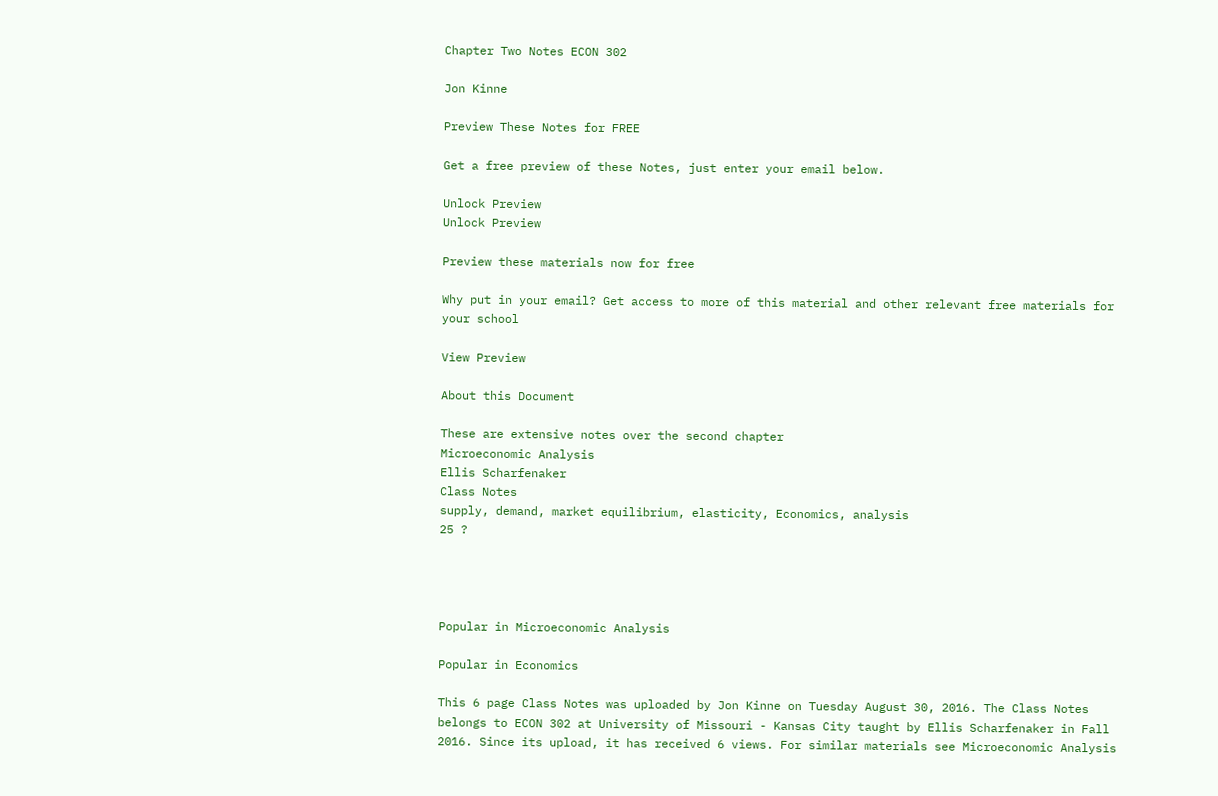Chapter Two Notes ECON 302

Jon Kinne

Preview These Notes for FREE

Get a free preview of these Notes, just enter your email below.

Unlock Preview
Unlock Preview

Preview these materials now for free

Why put in your email? Get access to more of this material and other relevant free materials for your school

View Preview

About this Document

These are extensive notes over the second chapter
Microeconomic Analysis
Ellis Scharfenaker
Class Notes
supply, demand, market equilibrium, elasticity, Economics, analysis
25 ?




Popular in Microeconomic Analysis

Popular in Economics

This 6 page Class Notes was uploaded by Jon Kinne on Tuesday August 30, 2016. The Class Notes belongs to ECON 302 at University of Missouri - Kansas City taught by Ellis Scharfenaker in Fall 2016. Since its upload, it has received 6 views. For similar materials see Microeconomic Analysis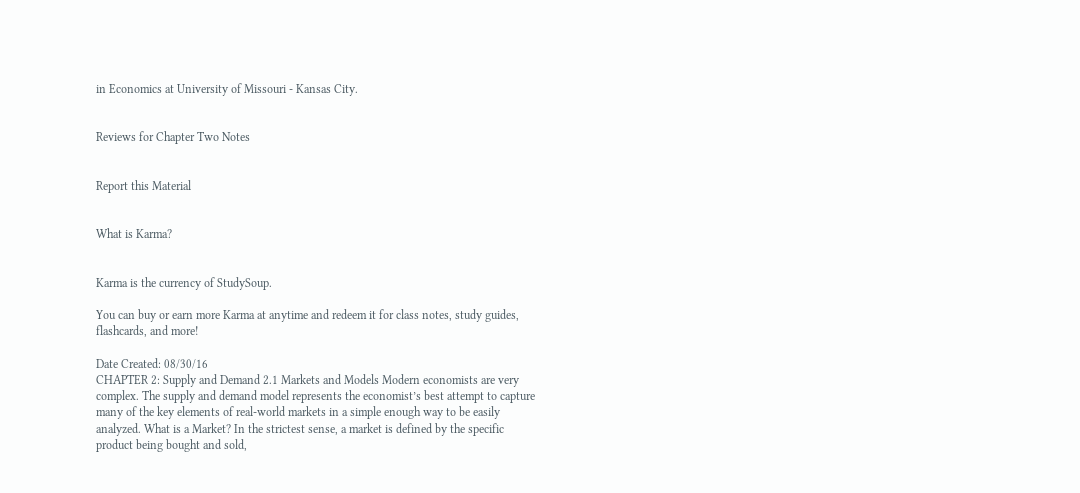in Economics at University of Missouri - Kansas City.


Reviews for Chapter Two Notes


Report this Material


What is Karma?


Karma is the currency of StudySoup.

You can buy or earn more Karma at anytime and redeem it for class notes, study guides, flashcards, and more!

Date Created: 08/30/16
CHAPTER 2: Supply and Demand 2.1 Markets and Models Modern economists are very complex. The supply and demand model represents the economist’s best attempt to capture many of the key elements of real-world markets in a simple enough way to be easily analyzed. What is a Market? In the strictest sense, a market is defined by the specific product being bought and sold,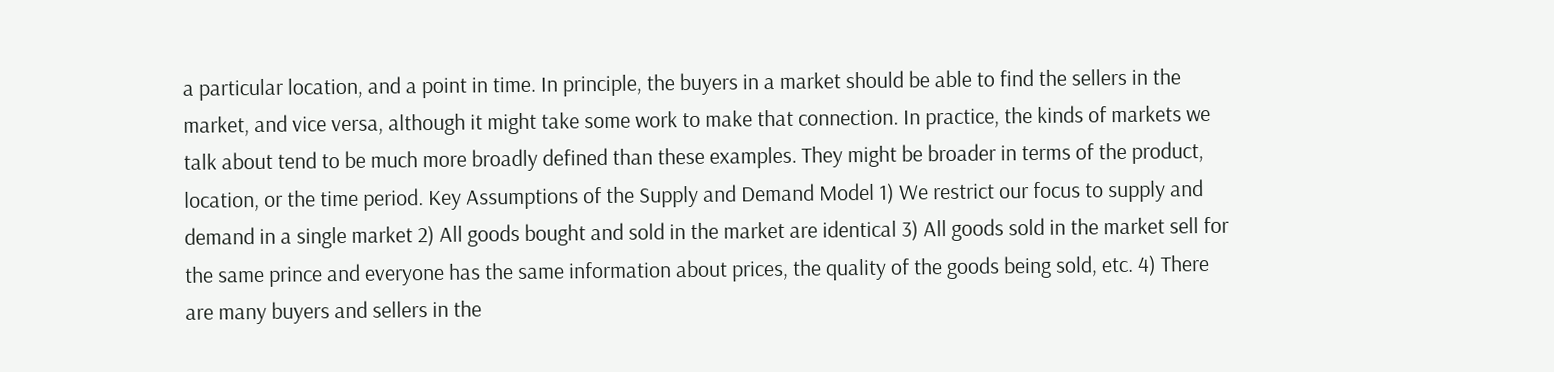a particular location, and a point in time. In principle, the buyers in a market should be able to find the sellers in the market, and vice versa, although it might take some work to make that connection. In practice, the kinds of markets we talk about tend to be much more broadly defined than these examples. They might be broader in terms of the product, location, or the time period. Key Assumptions of the Supply and Demand Model 1) We restrict our focus to supply and demand in a single market 2) All goods bought and sold in the market are identical 3) All goods sold in the market sell for the same prince and everyone has the same information about prices, the quality of the goods being sold, etc. 4) There are many buyers and sellers in the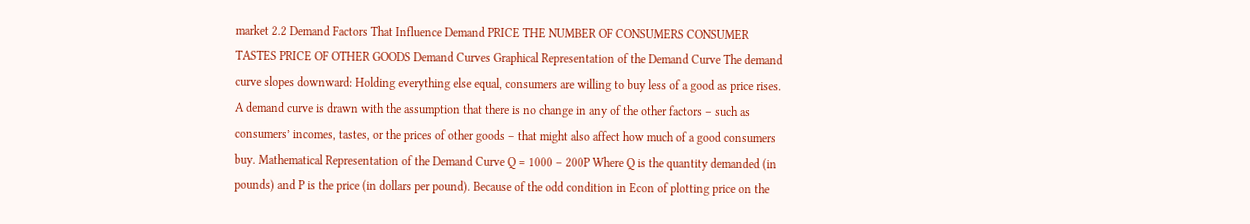market 2.2 Demand Factors That Influence Demand PRICE THE NUMBER OF CONSUMERS CONSUMER TASTES PRICE OF OTHER GOODS Demand Curves Graphical Representation of the Demand Curve The demand curve slopes downward: Holding everything else equal, consumers are willing to buy less of a good as price rises. A demand curve is drawn with the assumption that there is no change in any of the other factors – such as consumers’ incomes, tastes, or the prices of other goods – that might also affect how much of a good consumers buy. Mathematical Representation of the Demand Curve Q = 1000 – 200P Where Q is the quantity demanded (in pounds) and P is the price (in dollars per pound). Because of the odd condition in Econ of plotting price on the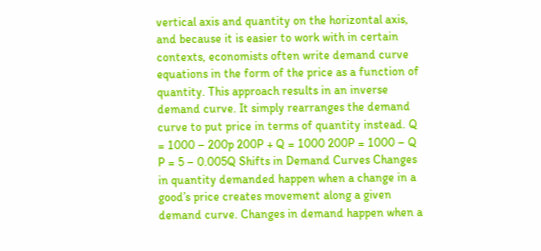vertical axis and quantity on the horizontal axis, and because it is easier to work with in certain contexts, economists often write demand curve equations in the form of the price as a function of quantity. This approach results in an inverse demand curve. It simply rearranges the demand curve to put price in terms of quantity instead. Q = 1000 – 200p 200P + Q = 1000 200P = 1000 – Q P = 5 – 0.005Q Shifts in Demand Curves Changes in quantity demanded happen when a change in a good’s price creates movement along a given demand curve. Changes in demand happen when a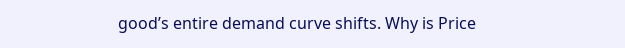good’s entire demand curve shifts. Why is Price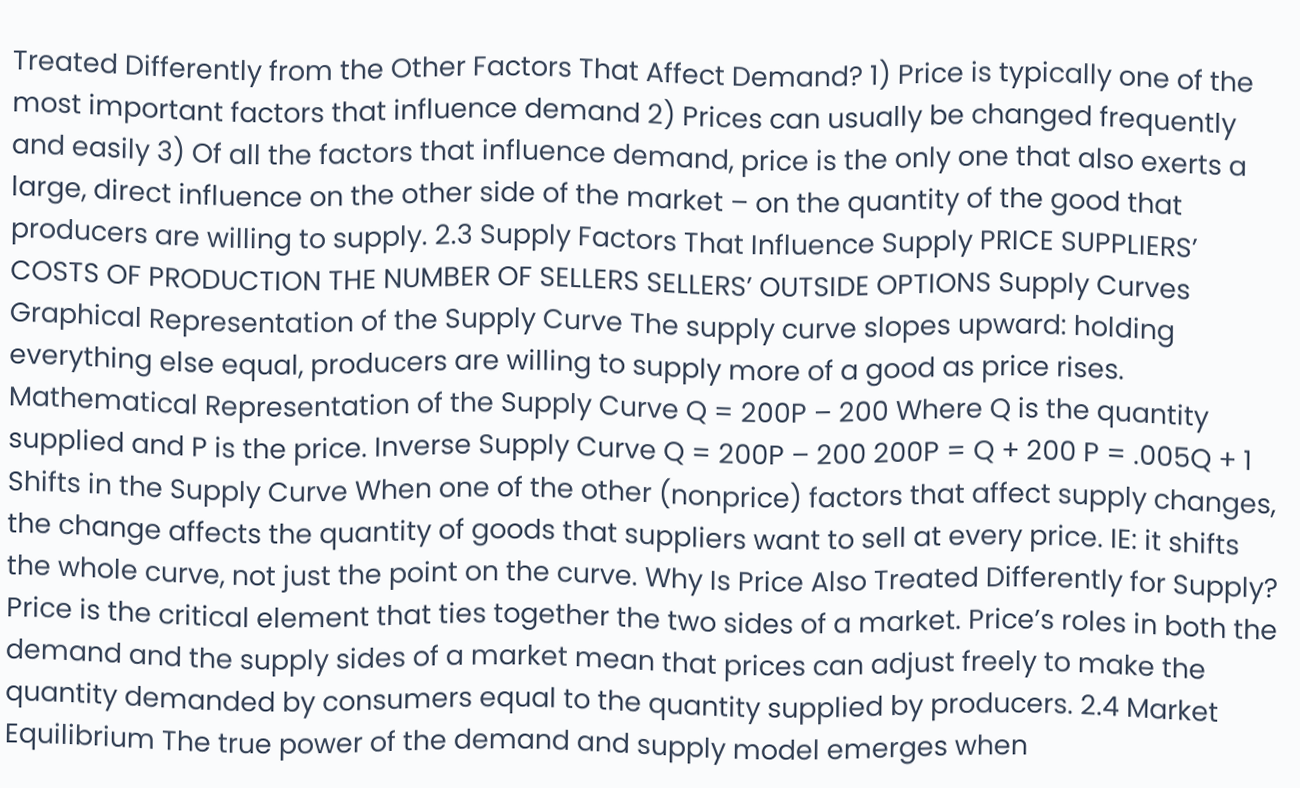Treated Differently from the Other Factors That Affect Demand? 1) Price is typically one of the most important factors that influence demand 2) Prices can usually be changed frequently and easily 3) Of all the factors that influence demand, price is the only one that also exerts a large, direct influence on the other side of the market – on the quantity of the good that producers are willing to supply. 2.3 Supply Factors That Influence Supply PRICE SUPPLIERS’ COSTS OF PRODUCTION THE NUMBER OF SELLERS SELLERS’ OUTSIDE OPTIONS Supply Curves Graphical Representation of the Supply Curve The supply curve slopes upward: holding everything else equal, producers are willing to supply more of a good as price rises. Mathematical Representation of the Supply Curve Q = 200P – 200 Where Q is the quantity supplied and P is the price. Inverse Supply Curve Q = 200P – 200 200P = Q + 200 P = .005Q + 1 Shifts in the Supply Curve When one of the other (nonprice) factors that affect supply changes, the change affects the quantity of goods that suppliers want to sell at every price. IE: it shifts the whole curve, not just the point on the curve. Why Is Price Also Treated Differently for Supply? Price is the critical element that ties together the two sides of a market. Price’s roles in both the demand and the supply sides of a market mean that prices can adjust freely to make the quantity demanded by consumers equal to the quantity supplied by producers. 2.4 Market Equilibrium The true power of the demand and supply model emerges when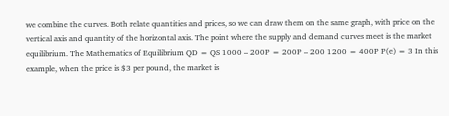we combine the curves. Both relate quantities and prices, so we can draw them on the same graph, with price on the vertical axis and quantity of the horizontal axis. The point where the supply and demand curves meet is the market equilibrium. The Mathematics of Equilibrium QD = QS 1000 – 200P = 200P – 200 1200 = 400P P(e) = 3 In this example, when the price is $3 per pound, the market is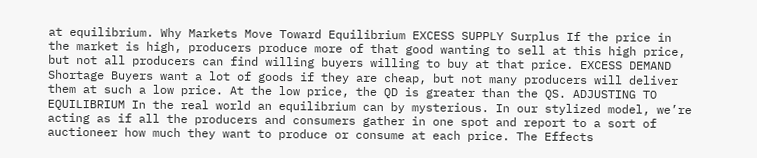at equilibrium. Why Markets Move Toward Equilibrium EXCESS SUPPLY Surplus If the price in the market is high, producers produce more of that good wanting to sell at this high price, but not all producers can find willing buyers willing to buy at that price. EXCESS DEMAND Shortage Buyers want a lot of goods if they are cheap, but not many producers will deliver them at such a low price. At the low price, the QD is greater than the QS. ADJUSTING TO EQUILIBRIUM In the real world an equilibrium can by mysterious. In our stylized model, we’re acting as if all the producers and consumers gather in one spot and report to a sort of auctioneer how much they want to produce or consume at each price. The Effects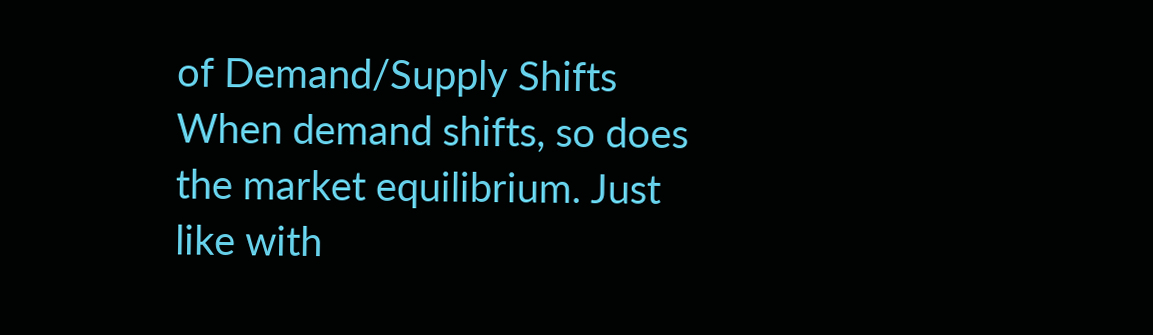of Demand/Supply Shifts When demand shifts, so does the market equilibrium. Just like with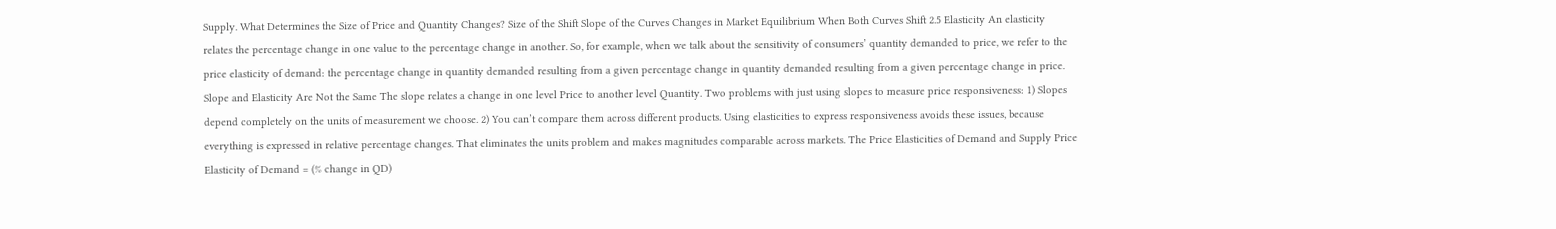Supply. What Determines the Size of Price and Quantity Changes? Size of the Shift Slope of the Curves Changes in Market Equilibrium When Both Curves Shift 2.5 Elasticity An elasticity relates the percentage change in one value to the percentage change in another. So, for example, when we talk about the sensitivity of consumers’ quantity demanded to price, we refer to the price elasticity of demand: the percentage change in quantity demanded resulting from a given percentage change in quantity demanded resulting from a given percentage change in price. Slope and Elasticity Are Not the Same The slope relates a change in one level Price to another level Quantity. Two problems with just using slopes to measure price responsiveness: 1) Slopes depend completely on the units of measurement we choose. 2) You can’t compare them across different products. Using elasticities to express responsiveness avoids these issues, because everything is expressed in relative percentage changes. That eliminates the units problem and makes magnitudes comparable across markets. The Price Elasticities of Demand and Supply Price Elasticity of Demand = (% change in QD)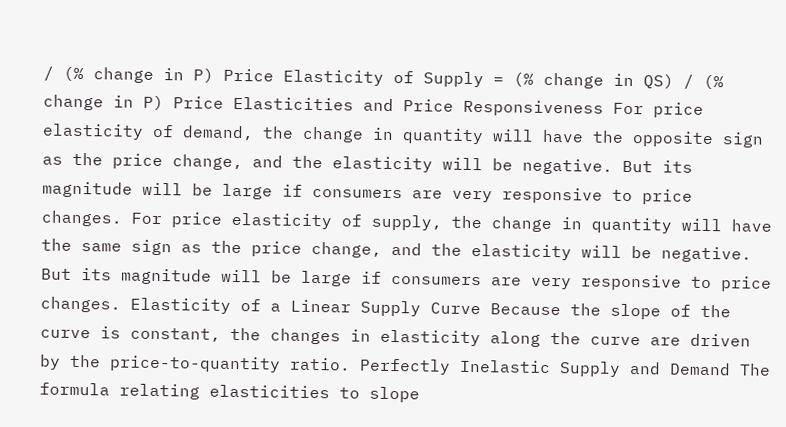/ (% change in P) Price Elasticity of Supply = (% change in QS) / (% change in P) Price Elasticities and Price Responsiveness For price elasticity of demand, the change in quantity will have the opposite sign as the price change, and the elasticity will be negative. But its magnitude will be large if consumers are very responsive to price changes. For price elasticity of supply, the change in quantity will have the same sign as the price change, and the elasticity will be negative. But its magnitude will be large if consumers are very responsive to price changes. Elasticity of a Linear Supply Curve Because the slope of the curve is constant, the changes in elasticity along the curve are driven by the price-to-quantity ratio. Perfectly Inelastic Supply and Demand The formula relating elasticities to slope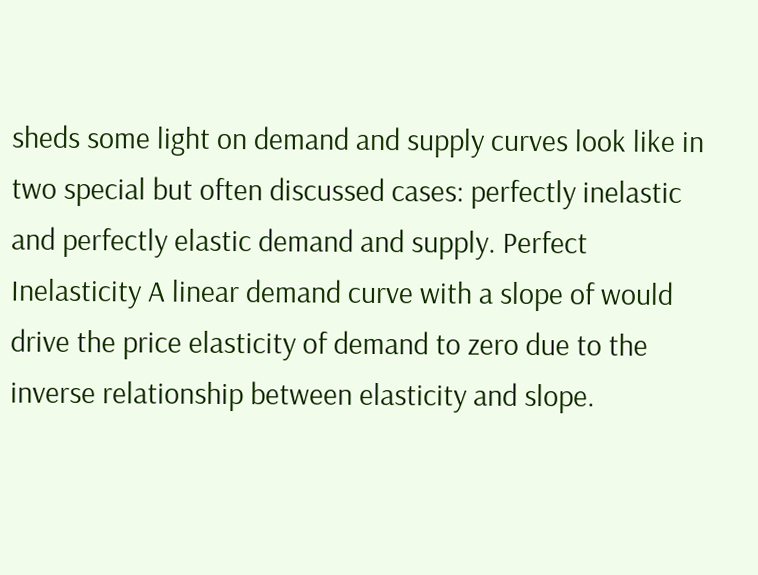sheds some light on demand and supply curves look like in two special but often discussed cases: perfectly inelastic and perfectly elastic demand and supply. Perfect Inelasticity A linear demand curve with a slope of would drive the price elasticity of demand to zero due to the inverse relationship between elasticity and slope.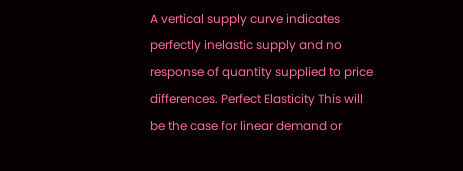A vertical supply curve indicates perfectly inelastic supply and no response of quantity supplied to price differences. Perfect Elasticity This will be the case for linear demand or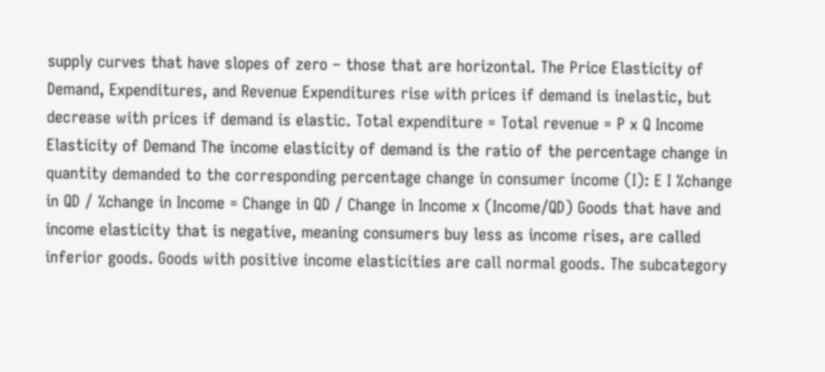supply curves that have slopes of zero – those that are horizontal. The Price Elasticity of Demand, Expenditures, and Revenue Expenditures rise with prices if demand is inelastic, but decrease with prices if demand is elastic. Total expenditure = Total revenue = P x Q Income Elasticity of Demand The income elasticity of demand is the ratio of the percentage change in quantity demanded to the corresponding percentage change in consumer income (I): E I %change in QD / %change in Income = Change in QD / Change in Income x (Income/QD) Goods that have and income elasticity that is negative, meaning consumers buy less as income rises, are called inferior goods. Goods with positive income elasticities are call normal goods. The subcategory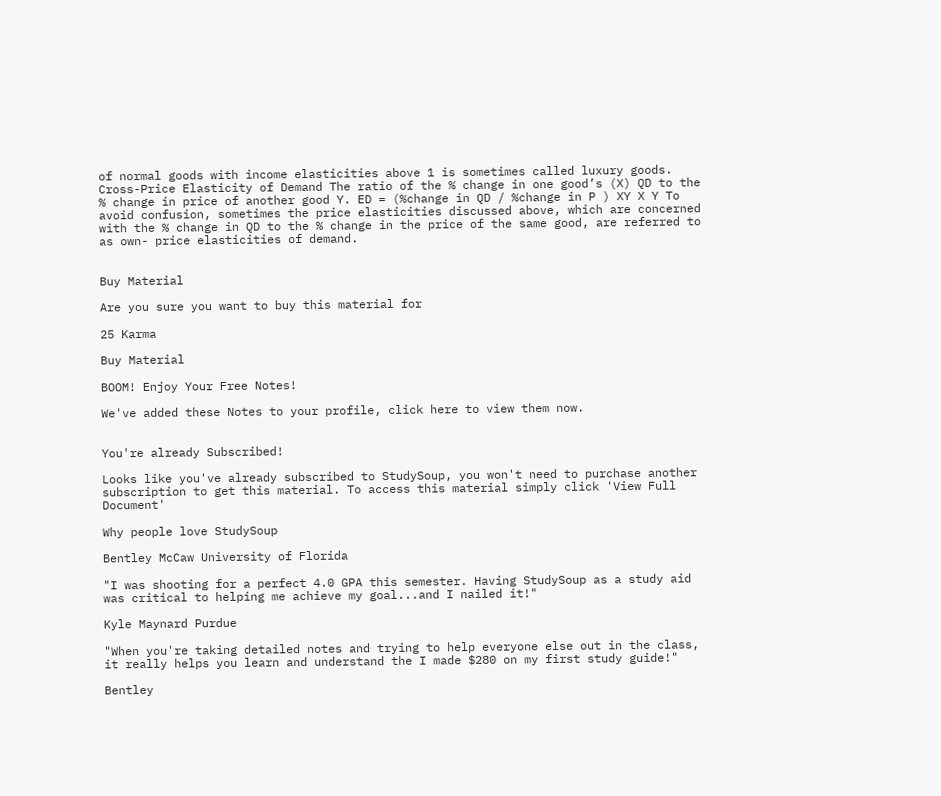of normal goods with income elasticities above 1 is sometimes called luxury goods. Cross-Price Elasticity of Demand The ratio of the % change in one good’s (X) QD to the % change in price of another good Y. ED = (%change in QD / %change in P ) XY X Y To avoid confusion, sometimes the price elasticities discussed above, which are concerned with the % change in QD to the % change in the price of the same good, are referred to as own- price elasticities of demand.


Buy Material

Are you sure you want to buy this material for

25 Karma

Buy Material

BOOM! Enjoy Your Free Notes!

We've added these Notes to your profile, click here to view them now.


You're already Subscribed!

Looks like you've already subscribed to StudySoup, you won't need to purchase another subscription to get this material. To access this material simply click 'View Full Document'

Why people love StudySoup

Bentley McCaw University of Florida

"I was shooting for a perfect 4.0 GPA this semester. Having StudySoup as a study aid was critical to helping me achieve my goal...and I nailed it!"

Kyle Maynard Purdue

"When you're taking detailed notes and trying to help everyone else out in the class, it really helps you learn and understand the I made $280 on my first study guide!"

Bentley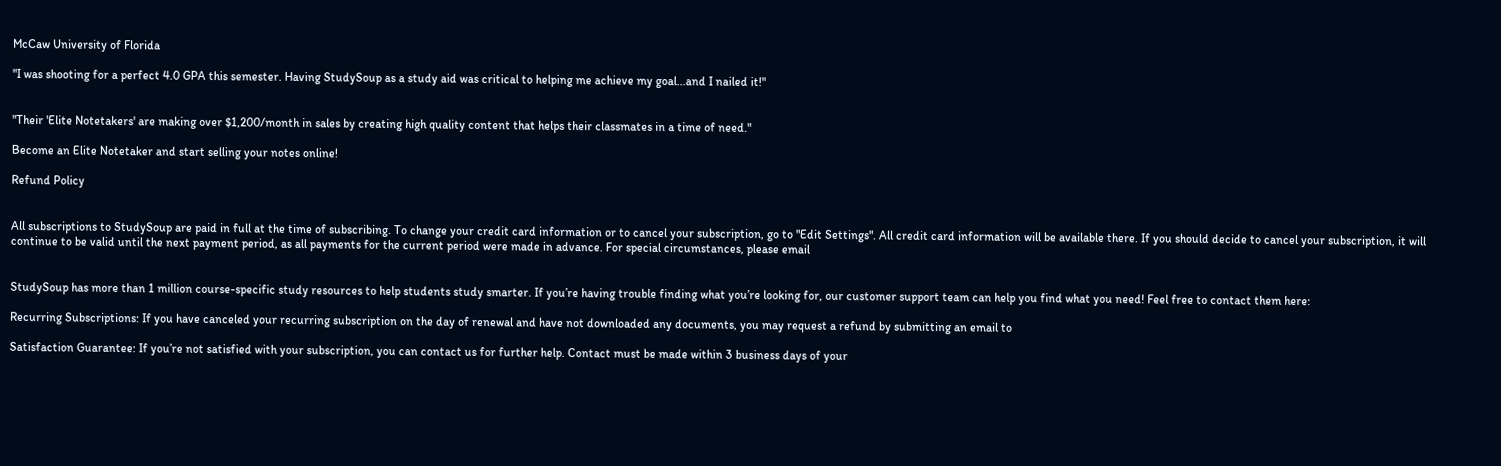McCaw University of Florida

"I was shooting for a perfect 4.0 GPA this semester. Having StudySoup as a study aid was critical to helping me achieve my goal...and I nailed it!"


"Their 'Elite Notetakers' are making over $1,200/month in sales by creating high quality content that helps their classmates in a time of need."

Become an Elite Notetaker and start selling your notes online!

Refund Policy


All subscriptions to StudySoup are paid in full at the time of subscribing. To change your credit card information or to cancel your subscription, go to "Edit Settings". All credit card information will be available there. If you should decide to cancel your subscription, it will continue to be valid until the next payment period, as all payments for the current period were made in advance. For special circumstances, please email


StudySoup has more than 1 million course-specific study resources to help students study smarter. If you’re having trouble finding what you’re looking for, our customer support team can help you find what you need! Feel free to contact them here:

Recurring Subscriptions: If you have canceled your recurring subscription on the day of renewal and have not downloaded any documents, you may request a refund by submitting an email to

Satisfaction Guarantee: If you’re not satisfied with your subscription, you can contact us for further help. Contact must be made within 3 business days of your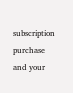subscription purchase and your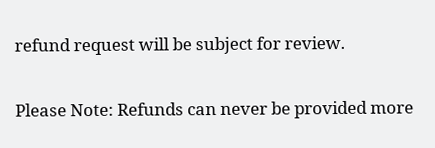refund request will be subject for review.

Please Note: Refunds can never be provided more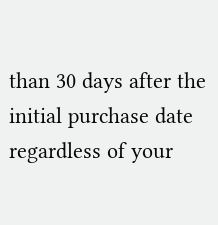than 30 days after the initial purchase date regardless of your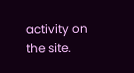activity on the site.